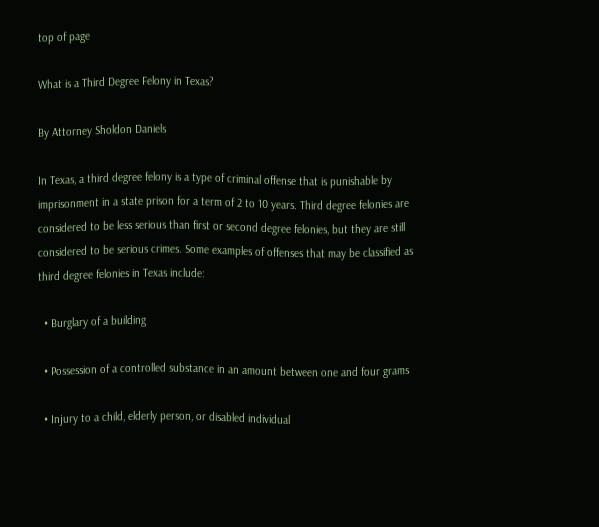top of page

What is a Third Degree Felony in Texas?

By Attorney Sholdon Daniels

In Texas, a third degree felony is a type of criminal offense that is punishable by imprisonment in a state prison for a term of 2 to 10 years. Third degree felonies are considered to be less serious than first or second degree felonies, but they are still considered to be serious crimes. Some examples of offenses that may be classified as third degree felonies in Texas include:

  • Burglary of a building

  • Possession of a controlled substance in an amount between one and four grams

  • Injury to a child, elderly person, or disabled individual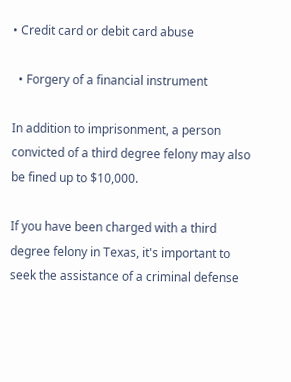• Credit card or debit card abuse

  • Forgery of a financial instrument

In addition to imprisonment, a person convicted of a third degree felony may also be fined up to $10,000.

If you have been charged with a third degree felony in Texas, it's important to seek the assistance of a criminal defense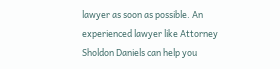lawyer as soon as possible. An experienced lawyer like Attorney Sholdon Daniels can help you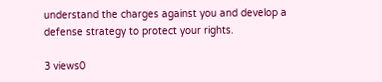understand the charges against you and develop a defense strategy to protect your rights.

3 views0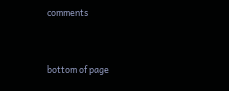comments


bottom of page